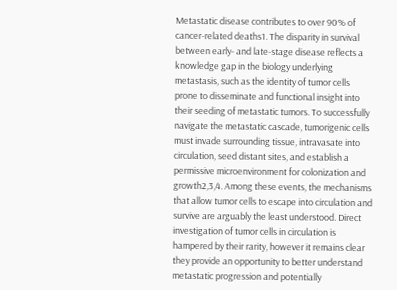Metastatic disease contributes to over 90% of cancer-related deaths1. The disparity in survival between early- and late-stage disease reflects a knowledge gap in the biology underlying metastasis, such as the identity of tumor cells prone to disseminate and functional insight into their seeding of metastatic tumors. To successfully navigate the metastatic cascade, tumorigenic cells must invade surrounding tissue, intravasate into circulation, seed distant sites, and establish a permissive microenvironment for colonization and growth2,3,4. Among these events, the mechanisms that allow tumor cells to escape into circulation and survive are arguably the least understood. Direct investigation of tumor cells in circulation is hampered by their rarity, however it remains clear they provide an opportunity to better understand metastatic progression and potentially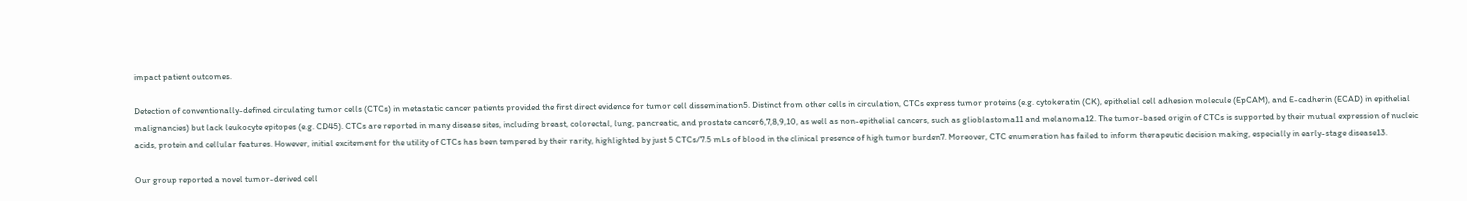impact patient outcomes.

Detection of conventionally-defined circulating tumor cells (CTCs) in metastatic cancer patients provided the first direct evidence for tumor cell dissemination5. Distinct from other cells in circulation, CTCs express tumor proteins (e.g. cytokeratin (CK), epithelial cell adhesion molecule (EpCAM), and E-cadherin (ECAD) in epithelial malignancies) but lack leukocyte epitopes (e.g. CD45). CTCs are reported in many disease sites, including breast, colorectal, lung, pancreatic, and prostate cancer6,7,8,9,10, as well as non-epithelial cancers, such as glioblastoma11 and melanoma12. The tumor-based origin of CTCs is supported by their mutual expression of nucleic acids, protein and cellular features. However, initial excitement for the utility of CTCs has been tempered by their rarity, highlighted by just 5 CTCs/7.5 mLs of blood in the clinical presence of high tumor burden7. Moreover, CTC enumeration has failed to inform therapeutic decision making, especially in early-stage disease13.

Our group reported a novel tumor-derived cell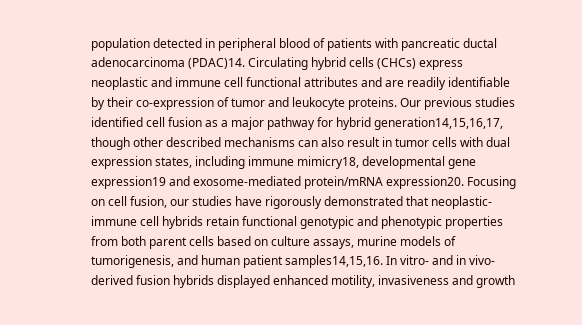population detected in peripheral blood of patients with pancreatic ductal adenocarcinoma (PDAC)14. Circulating hybrid cells (CHCs) express neoplastic and immune cell functional attributes and are readily identifiable by their co-expression of tumor and leukocyte proteins. Our previous studies identified cell fusion as a major pathway for hybrid generation14,15,16,17, though other described mechanisms can also result in tumor cells with dual expression states, including immune mimicry18, developmental gene expression19 and exosome-mediated protein/mRNA expression20. Focusing on cell fusion, our studies have rigorously demonstrated that neoplastic-immune cell hybrids retain functional genotypic and phenotypic properties from both parent cells based on culture assays, murine models of tumorigenesis, and human patient samples14,15,16. In vitro- and in vivo-derived fusion hybrids displayed enhanced motility, invasiveness and growth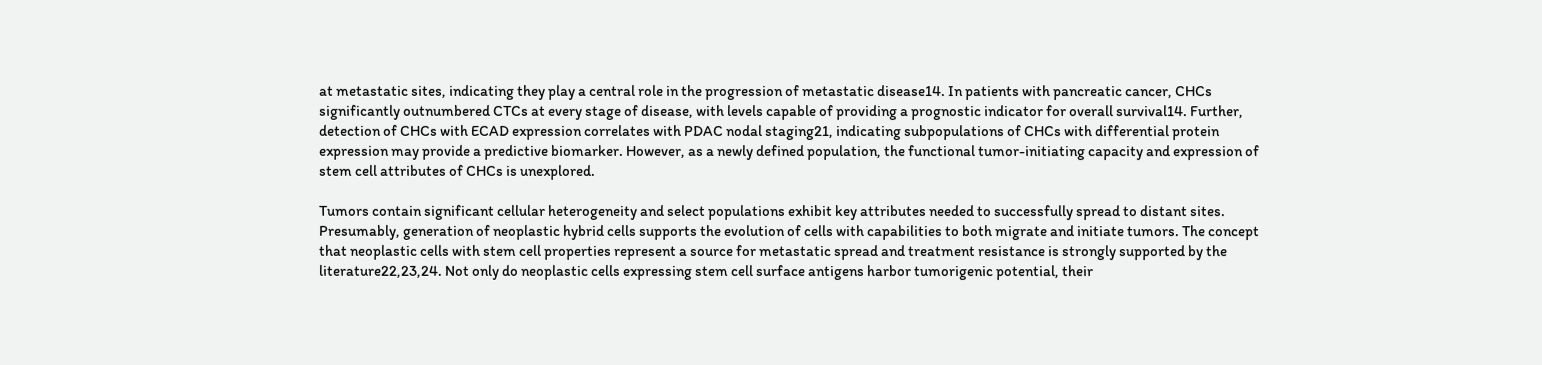at metastatic sites, indicating they play a central role in the progression of metastatic disease14. In patients with pancreatic cancer, CHCs significantly outnumbered CTCs at every stage of disease, with levels capable of providing a prognostic indicator for overall survival14. Further, detection of CHCs with ECAD expression correlates with PDAC nodal staging21, indicating subpopulations of CHCs with differential protein expression may provide a predictive biomarker. However, as a newly defined population, the functional tumor-initiating capacity and expression of stem cell attributes of CHCs is unexplored.

Tumors contain significant cellular heterogeneity and select populations exhibit key attributes needed to successfully spread to distant sites. Presumably, generation of neoplastic hybrid cells supports the evolution of cells with capabilities to both migrate and initiate tumors. The concept that neoplastic cells with stem cell properties represent a source for metastatic spread and treatment resistance is strongly supported by the literature22,23,24. Not only do neoplastic cells expressing stem cell surface antigens harbor tumorigenic potential, their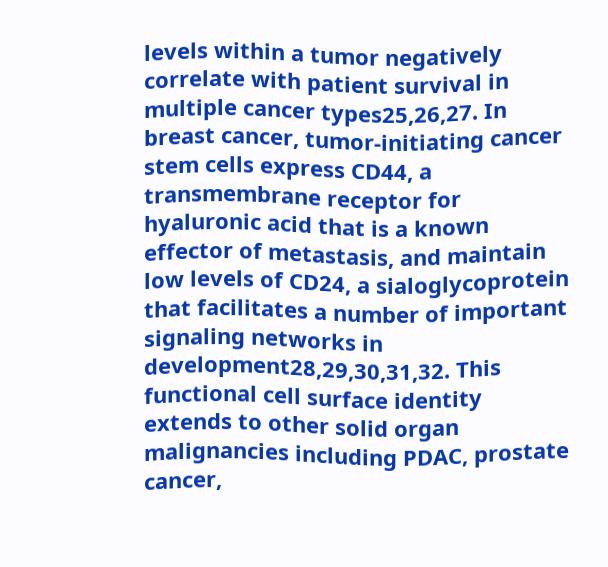levels within a tumor negatively correlate with patient survival in multiple cancer types25,26,27. In breast cancer, tumor-initiating cancer stem cells express CD44, a transmembrane receptor for hyaluronic acid that is a known effector of metastasis, and maintain low levels of CD24, a sialoglycoprotein that facilitates a number of important signaling networks in development28,29,30,31,32. This functional cell surface identity extends to other solid organ malignancies including PDAC, prostate cancer,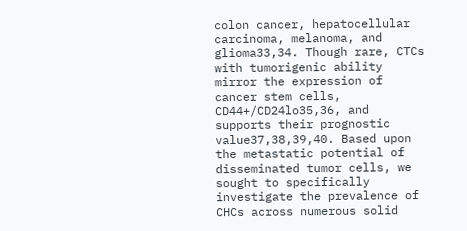colon cancer, hepatocellular carcinoma, melanoma, and glioma33,34. Though rare, CTCs with tumorigenic ability mirror the expression of cancer stem cells, CD44+/CD24lo35,36, and supports their prognostic value37,38,39,40. Based upon the metastatic potential of disseminated tumor cells, we sought to specifically investigate the prevalence of CHCs across numerous solid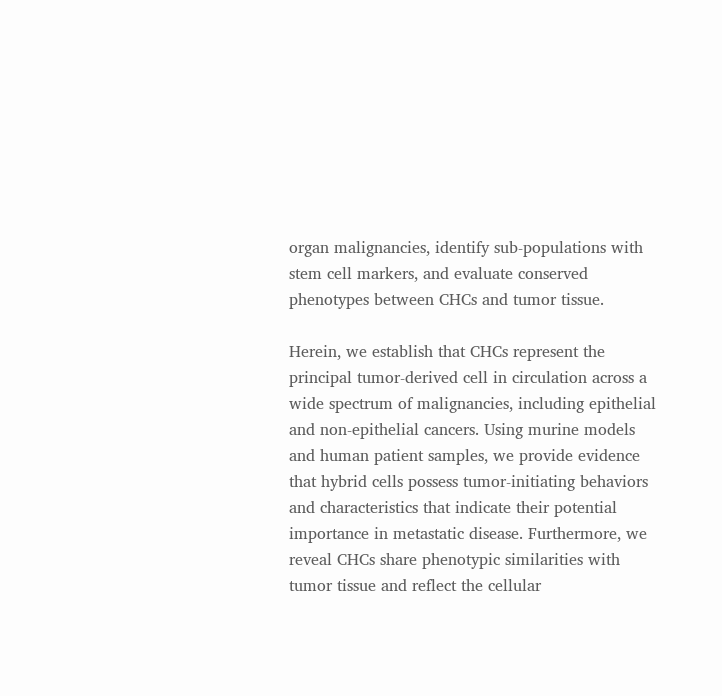organ malignancies, identify sub-populations with stem cell markers, and evaluate conserved phenotypes between CHCs and tumor tissue.

Herein, we establish that CHCs represent the principal tumor-derived cell in circulation across a wide spectrum of malignancies, including epithelial and non-epithelial cancers. Using murine models and human patient samples, we provide evidence that hybrid cells possess tumor-initiating behaviors and characteristics that indicate their potential importance in metastatic disease. Furthermore, we reveal CHCs share phenotypic similarities with tumor tissue and reflect the cellular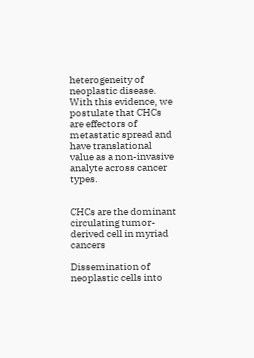heterogeneity of neoplastic disease. With this evidence, we postulate that CHCs are effectors of metastatic spread and have translational value as a non-invasive analyte across cancer types.


CHCs are the dominant circulating tumor-derived cell in myriad cancers

Dissemination of neoplastic cells into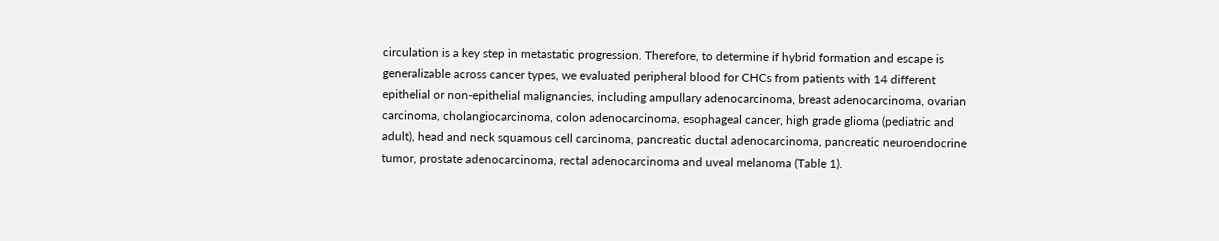circulation is a key step in metastatic progression. Therefore, to determine if hybrid formation and escape is generalizable across cancer types, we evaluated peripheral blood for CHCs from patients with 14 different epithelial or non-epithelial malignancies, including ampullary adenocarcinoma, breast adenocarcinoma, ovarian carcinoma, cholangiocarcinoma, colon adenocarcinoma, esophageal cancer, high grade glioma (pediatric and adult), head and neck squamous cell carcinoma, pancreatic ductal adenocarcinoma, pancreatic neuroendocrine tumor, prostate adenocarcinoma, rectal adenocarcinoma and uveal melanoma (Table 1).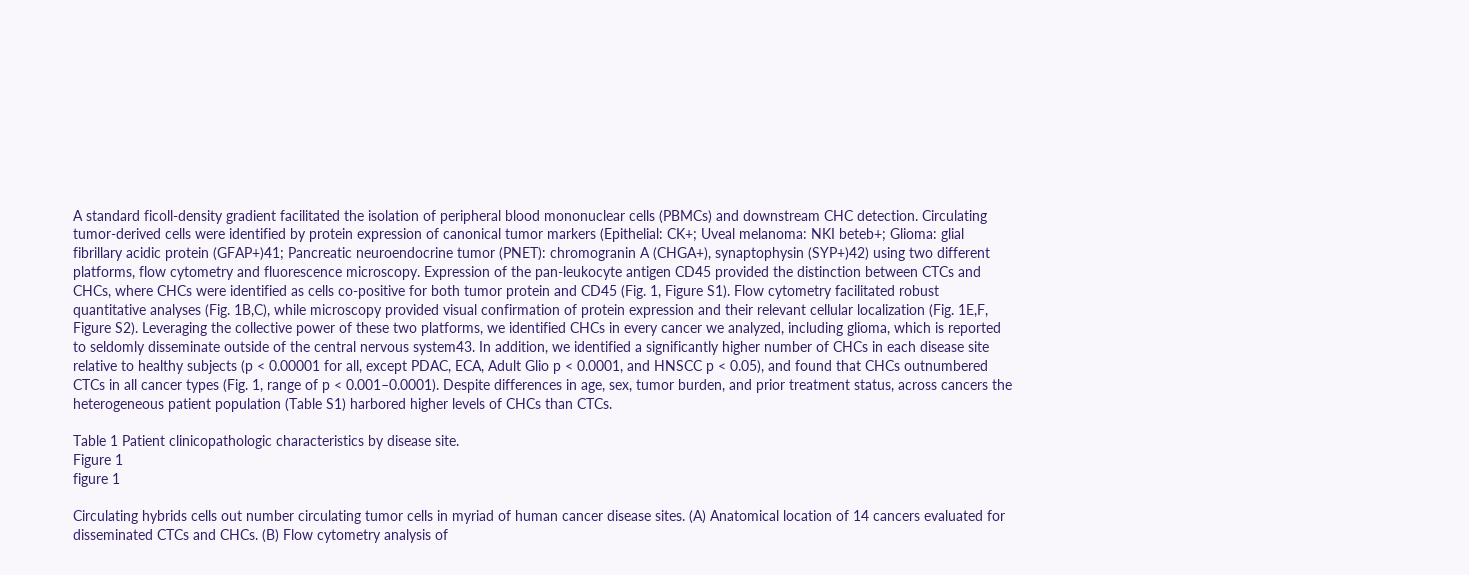A standard ficoll-density gradient facilitated the isolation of peripheral blood mononuclear cells (PBMCs) and downstream CHC detection. Circulating tumor-derived cells were identified by protein expression of canonical tumor markers (Epithelial: CK+; Uveal melanoma: NKI beteb+; Glioma: glial fibrillary acidic protein (GFAP+)41; Pancreatic neuroendocrine tumor (PNET): chromogranin A (CHGA+), synaptophysin (SYP+)42) using two different platforms, flow cytometry and fluorescence microscopy. Expression of the pan-leukocyte antigen CD45 provided the distinction between CTCs and CHCs, where CHCs were identified as cells co-positive for both tumor protein and CD45 (Fig. 1, Figure S1). Flow cytometry facilitated robust quantitative analyses (Fig. 1B,C), while microscopy provided visual confirmation of protein expression and their relevant cellular localization (Fig. 1E,F, Figure S2). Leveraging the collective power of these two platforms, we identified CHCs in every cancer we analyzed, including glioma, which is reported to seldomly disseminate outside of the central nervous system43. In addition, we identified a significantly higher number of CHCs in each disease site relative to healthy subjects (p < 0.00001 for all, except PDAC, ECA, Adult Glio p < 0.0001, and HNSCC p < 0.05), and found that CHCs outnumbered CTCs in all cancer types (Fig. 1, range of p < 0.001–0.0001). Despite differences in age, sex, tumor burden, and prior treatment status, across cancers the heterogeneous patient population (Table S1) harbored higher levels of CHCs than CTCs.

Table 1 Patient clinicopathologic characteristics by disease site.
Figure 1
figure 1

Circulating hybrids cells out number circulating tumor cells in myriad of human cancer disease sites. (A) Anatomical location of 14 cancers evaluated for disseminated CTCs and CHCs. (B) Flow cytometry analysis of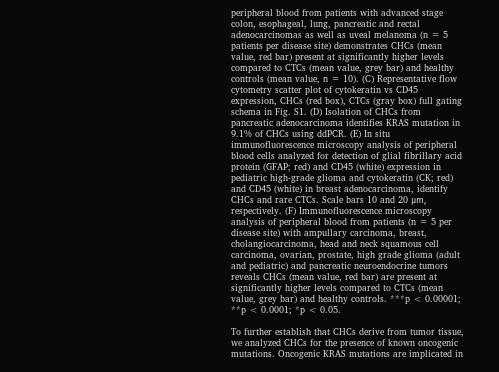peripheral blood from patients with advanced stage colon, esophageal, lung, pancreatic and rectal adenocarcinomas as well as uveal melanoma (n = 5 patients per disease site) demonstrates CHCs (mean value, red bar) present at significantly higher levels compared to CTCs (mean value, grey bar) and healthy controls (mean value, n = 10). (C) Representative flow cytometry scatter plot of cytokeratin vs CD45 expression, CHCs (red box), CTCs (gray box) full gating schema in Fig. S1. (D) Isolation of CHCs from pancreatic adenocarcinoma identifies KRAS mutation in 9.1% of CHCs using ddPCR. (E) In situ immunofluorescence microscopy analysis of peripheral blood cells analyzed for detection of glial fibrillary acid protein (GFAP; red) and CD45 (white) expression in pediatric high-grade glioma and cytokeratin (CK; red) and CD45 (white) in breast adenocarcinoma, identify CHCs and rare CTCs. Scale bars 10 and 20 μm, respectively. (F) Immunofluorescence microscopy analysis of peripheral blood from patients (n = 5 per disease site) with ampullary carcinoma, breast, cholangiocarcinoma, head and neck squamous cell carcinoma, ovarian, prostate, high grade glioma (adult and pediatric) and pancreatic neuroendocrine tumors reveals CHCs (mean value, red bar) are present at significantly higher levels compared to CTCs (mean value, grey bar) and healthy controls. ***p < 0.00001; **p < 0.0001; *p < 0.05.

To further establish that CHCs derive from tumor tissue, we analyzed CHCs for the presence of known oncogenic mutations. Oncogenic KRAS mutations are implicated in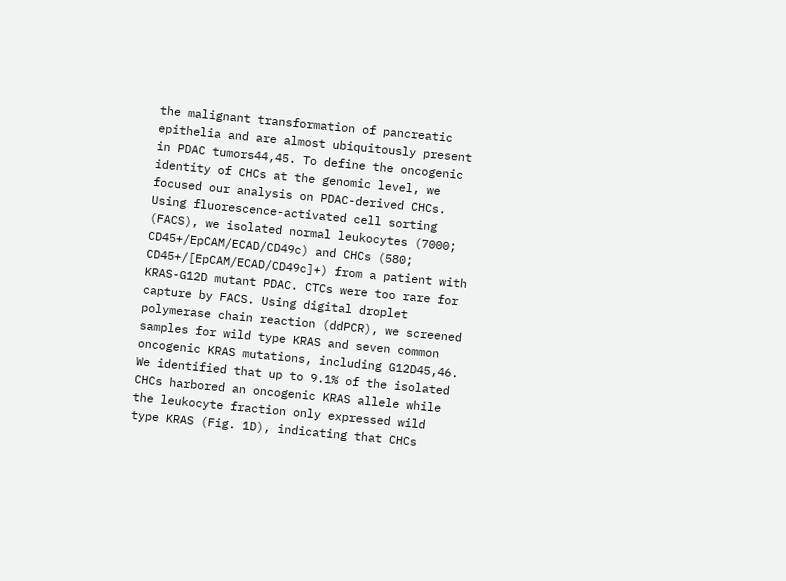the malignant transformation of pancreatic epithelia and are almost ubiquitously present in PDAC tumors44,45. To define the oncogenic identity of CHCs at the genomic level, we focused our analysis on PDAC-derived CHCs. Using fluorescence-activated cell sorting (FACS), we isolated normal leukocytes (7000; CD45+/EpCAM/ECAD/CD49c) and CHCs (580; CD45+/[EpCAM/ECAD/CD49c]+) from a patient with KRAS-G12D mutant PDAC. CTCs were too rare for capture by FACS. Using digital droplet polymerase chain reaction (ddPCR), we screened samples for wild type KRAS and seven common oncogenic KRAS mutations, including G12D45,46. We identified that up to 9.1% of the isolated CHCs harbored an oncogenic KRAS allele while the leukocyte fraction only expressed wild type KRAS (Fig. 1D), indicating that CHCs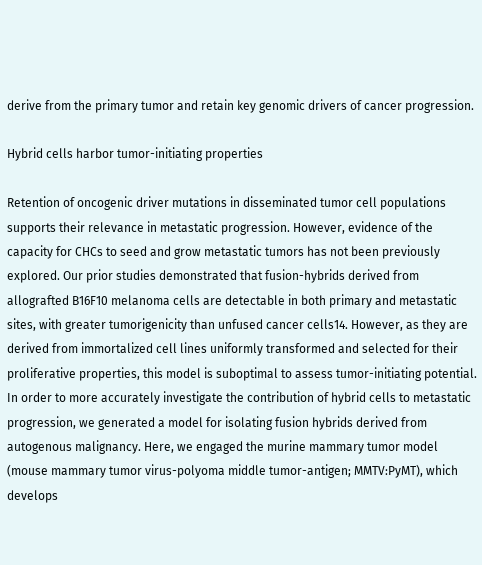derive from the primary tumor and retain key genomic drivers of cancer progression.

Hybrid cells harbor tumor-initiating properties

Retention of oncogenic driver mutations in disseminated tumor cell populations supports their relevance in metastatic progression. However, evidence of the capacity for CHCs to seed and grow metastatic tumors has not been previously explored. Our prior studies demonstrated that fusion-hybrids derived from allografted B16F10 melanoma cells are detectable in both primary and metastatic sites, with greater tumorigenicity than unfused cancer cells14. However, as they are derived from immortalized cell lines uniformly transformed and selected for their proliferative properties, this model is suboptimal to assess tumor-initiating potential. In order to more accurately investigate the contribution of hybrid cells to metastatic progression, we generated a model for isolating fusion hybrids derived from autogenous malignancy. Here, we engaged the murine mammary tumor model (mouse mammary tumor virus-polyoma middle tumor-antigen; MMTV:PyMT), which develops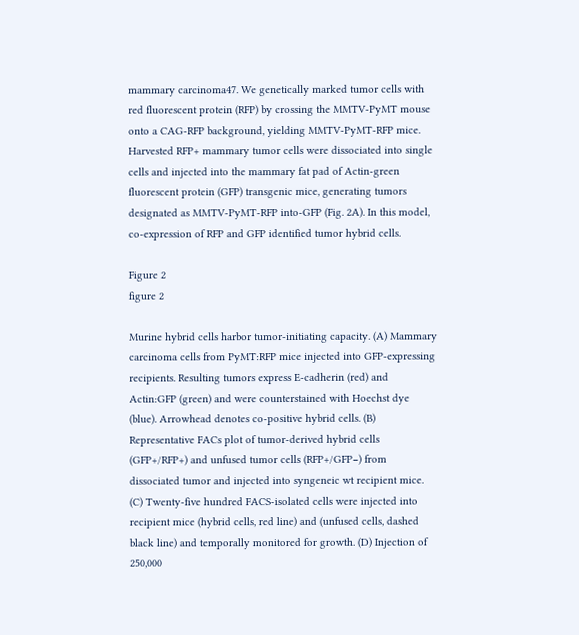mammary carcinoma47. We genetically marked tumor cells with red fluorescent protein (RFP) by crossing the MMTV-PyMT mouse onto a CAG-RFP background, yielding MMTV-PyMT-RFP mice. Harvested RFP+ mammary tumor cells were dissociated into single cells and injected into the mammary fat pad of Actin-green fluorescent protein (GFP) transgenic mice, generating tumors designated as MMTV-PyMT-RFP into-GFP (Fig. 2A). In this model, co-expression of RFP and GFP identified tumor hybrid cells.

Figure 2
figure 2

Murine hybrid cells harbor tumor-initiating capacity. (A) Mammary carcinoma cells from PyMT:RFP mice injected into GFP-expressing recipients. Resulting tumors express E-cadherin (red) and Actin:GFP (green) and were counterstained with Hoechst dye (blue). Arrowhead denotes co-positive hybrid cells. (B) Representative FACs plot of tumor-derived hybrid cells (GFP+/RFP+) and unfused tumor cells (RFP+/GFP−) from dissociated tumor and injected into syngeneic wt recipient mice. (C) Twenty-five hundred FACS-isolated cells were injected into recipient mice (hybrid cells, red line) and (unfused cells, dashed black line) and temporally monitored for growth. (D) Injection of 250,000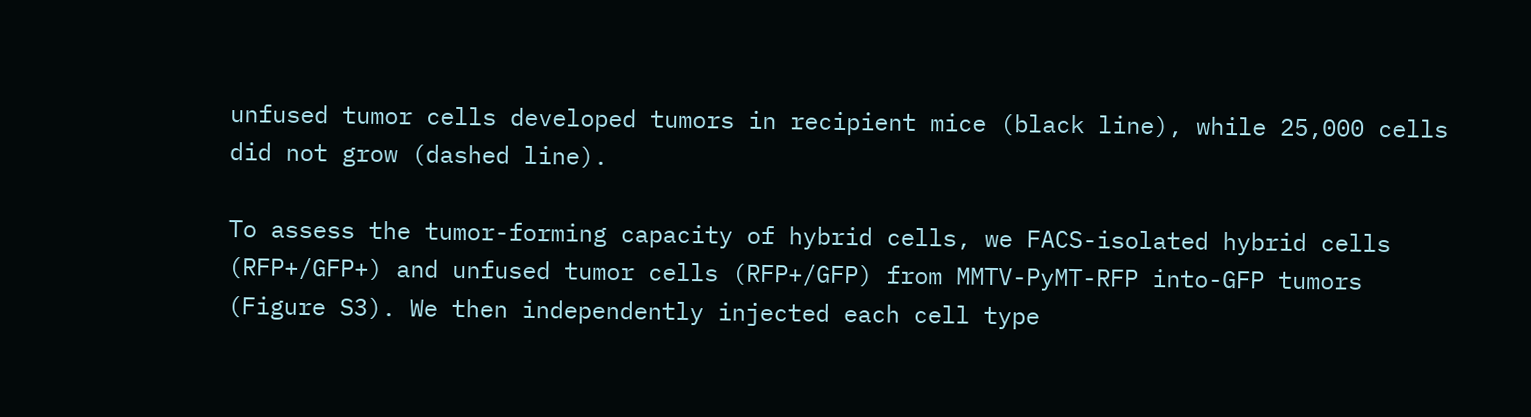unfused tumor cells developed tumors in recipient mice (black line), while 25,000 cells did not grow (dashed line).

To assess the tumor-forming capacity of hybrid cells, we FACS-isolated hybrid cells (RFP+/GFP+) and unfused tumor cells (RFP+/GFP) from MMTV-PyMT-RFP into-GFP tumors (Figure S3). We then independently injected each cell type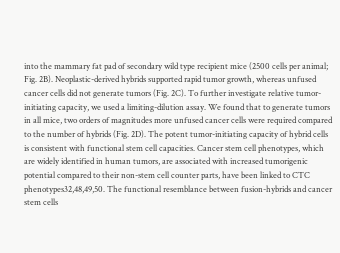into the mammary fat pad of secondary wild type recipient mice (2500 cells per animal; Fig. 2B). Neoplastic-derived hybrids supported rapid tumor growth, whereas unfused cancer cells did not generate tumors (Fig. 2C). To further investigate relative tumor-initiating capacity, we used a limiting-dilution assay. We found that to generate tumors in all mice, two orders of magnitudes more unfused cancer cells were required compared to the number of hybrids (Fig. 2D). The potent tumor-initiating capacity of hybrid cells is consistent with functional stem cell capacities. Cancer stem cell phenotypes, which are widely identified in human tumors, are associated with increased tumorigenic potential compared to their non-stem cell counter parts, have been linked to CTC phenotypes32,48,49,50. The functional resemblance between fusion-hybrids and cancer stem cells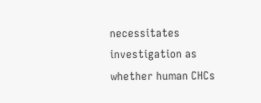necessitates investigation as whether human CHCs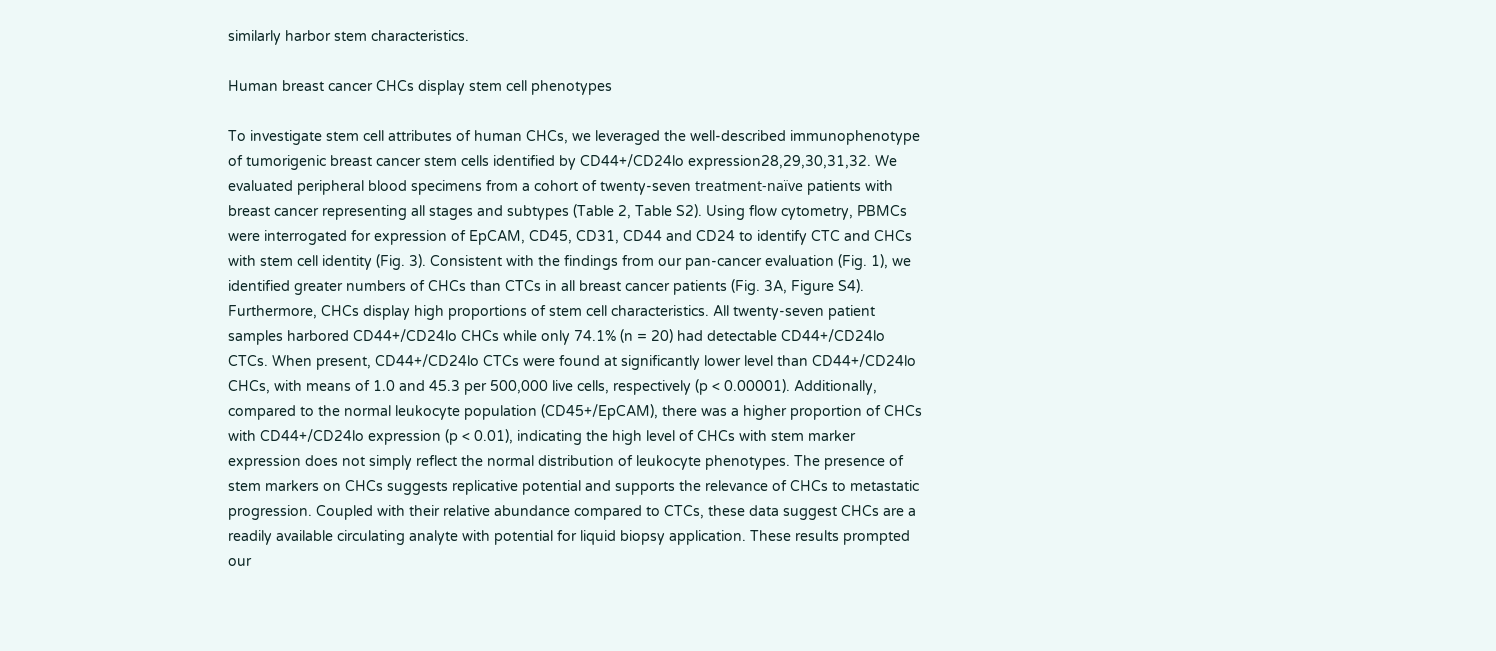similarly harbor stem characteristics.

Human breast cancer CHCs display stem cell phenotypes

To investigate stem cell attributes of human CHCs, we leveraged the well-described immunophenotype of tumorigenic breast cancer stem cells identified by CD44+/CD24lo expression28,29,30,31,32. We evaluated peripheral blood specimens from a cohort of twenty-seven treatment-naïve patients with breast cancer representing all stages and subtypes (Table 2, Table S2). Using flow cytometry, PBMCs were interrogated for expression of EpCAM, CD45, CD31, CD44 and CD24 to identify CTC and CHCs with stem cell identity (Fig. 3). Consistent with the findings from our pan-cancer evaluation (Fig. 1), we identified greater numbers of CHCs than CTCs in all breast cancer patients (Fig. 3A, Figure S4). Furthermore, CHCs display high proportions of stem cell characteristics. All twenty-seven patient samples harbored CD44+/CD24lo CHCs while only 74.1% (n = 20) had detectable CD44+/CD24lo CTCs. When present, CD44+/CD24lo CTCs were found at significantly lower level than CD44+/CD24lo CHCs, with means of 1.0 and 45.3 per 500,000 live cells, respectively (p < 0.00001). Additionally, compared to the normal leukocyte population (CD45+/EpCAM), there was a higher proportion of CHCs with CD44+/CD24lo expression (p < 0.01), indicating the high level of CHCs with stem marker expression does not simply reflect the normal distribution of leukocyte phenotypes. The presence of stem markers on CHCs suggests replicative potential and supports the relevance of CHCs to metastatic progression. Coupled with their relative abundance compared to CTCs, these data suggest CHCs are a readily available circulating analyte with potential for liquid biopsy application. These results prompted our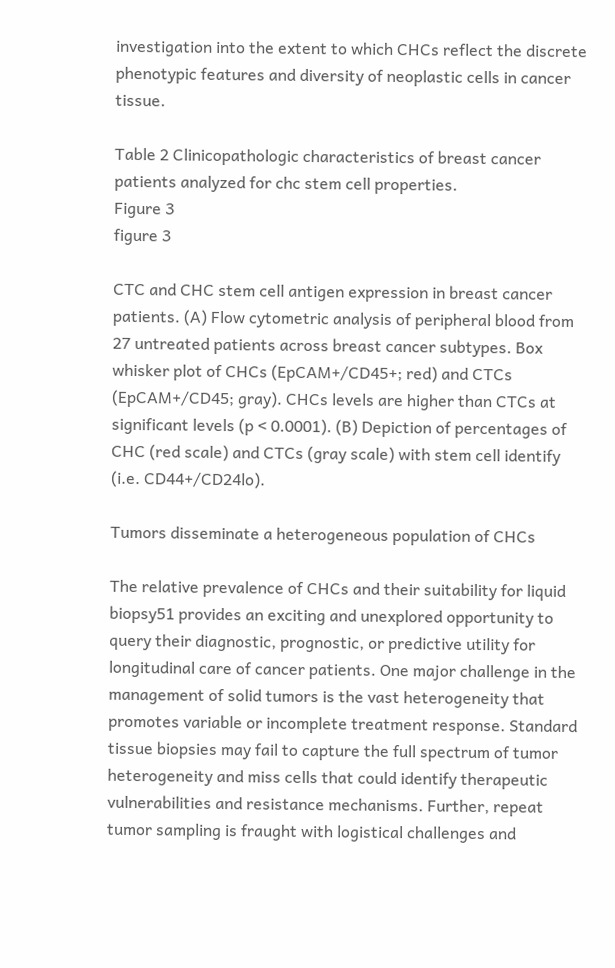investigation into the extent to which CHCs reflect the discrete phenotypic features and diversity of neoplastic cells in cancer tissue.

Table 2 Clinicopathologic characteristics of breast cancer patients analyzed for chc stem cell properties.
Figure 3
figure 3

CTC and CHC stem cell antigen expression in breast cancer patients. (A) Flow cytometric analysis of peripheral blood from 27 untreated patients across breast cancer subtypes. Box whisker plot of CHCs (EpCAM+/CD45+; red) and CTCs (EpCAM+/CD45; gray). CHCs levels are higher than CTCs at significant levels (p < 0.0001). (B) Depiction of percentages of CHC (red scale) and CTCs (gray scale) with stem cell identify (i.e. CD44+/CD24lo).

Tumors disseminate a heterogeneous population of CHCs

The relative prevalence of CHCs and their suitability for liquid biopsy51 provides an exciting and unexplored opportunity to query their diagnostic, prognostic, or predictive utility for longitudinal care of cancer patients. One major challenge in the management of solid tumors is the vast heterogeneity that promotes variable or incomplete treatment response. Standard tissue biopsies may fail to capture the full spectrum of tumor heterogeneity and miss cells that could identify therapeutic vulnerabilities and resistance mechanisms. Further, repeat tumor sampling is fraught with logistical challenges and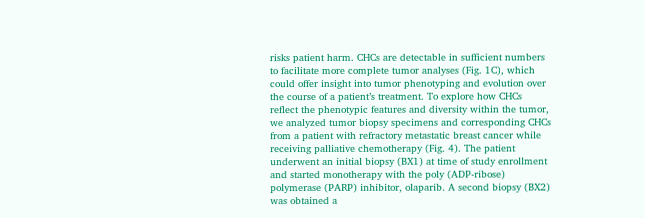risks patient harm. CHCs are detectable in sufficient numbers to facilitate more complete tumor analyses (Fig. 1C), which could offer insight into tumor phenotyping and evolution over the course of a patient’s treatment. To explore how CHCs reflect the phenotypic features and diversity within the tumor, we analyzed tumor biopsy specimens and corresponding CHCs from a patient with refractory metastatic breast cancer while receiving palliative chemotherapy (Fig. 4). The patient underwent an initial biopsy (BX1) at time of study enrollment and started monotherapy with the poly (ADP-ribose) polymerase (PARP) inhibitor, olaparib. A second biopsy (BX2) was obtained a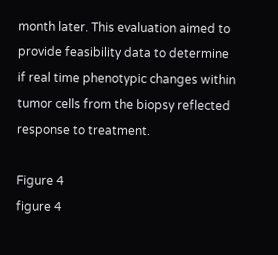month later. This evaluation aimed to provide feasibility data to determine if real time phenotypic changes within tumor cells from the biopsy reflected response to treatment.

Figure 4
figure 4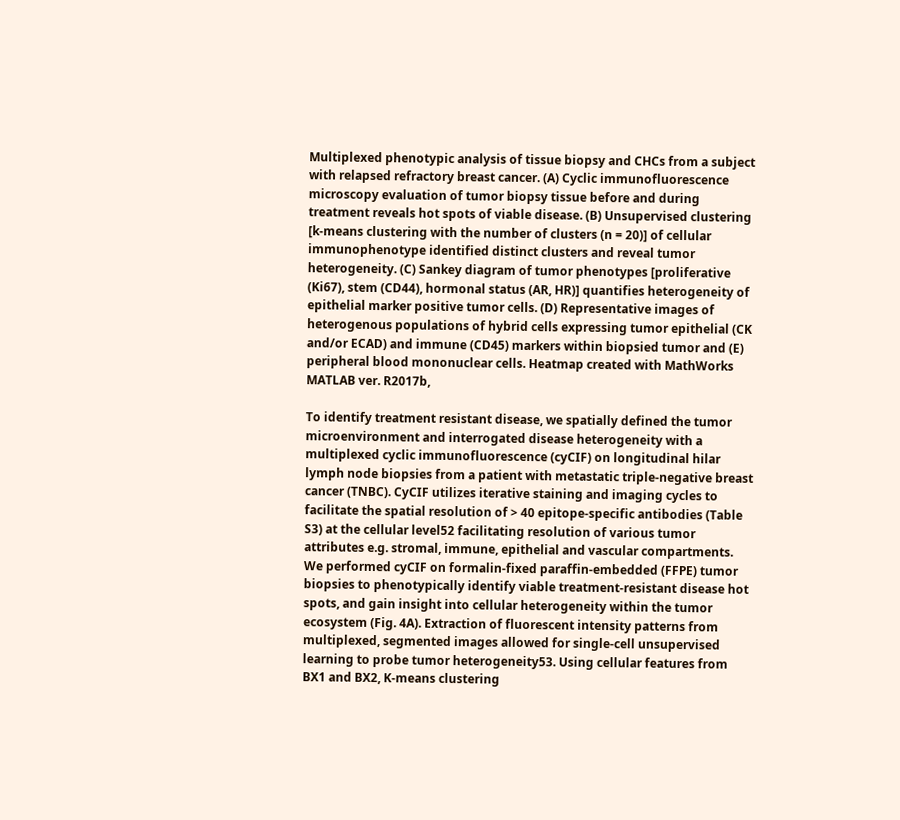Multiplexed phenotypic analysis of tissue biopsy and CHCs from a subject with relapsed refractory breast cancer. (A) Cyclic immunofluorescence microscopy evaluation of tumor biopsy tissue before and during treatment reveals hot spots of viable disease. (B) Unsupervised clustering [k-means clustering with the number of clusters (n = 20)] of cellular immunophenotype identified distinct clusters and reveal tumor heterogeneity. (C) Sankey diagram of tumor phenotypes [proliferative (Ki67), stem (CD44), hormonal status (AR, HR)] quantifies heterogeneity of epithelial marker positive tumor cells. (D) Representative images of heterogenous populations of hybrid cells expressing tumor epithelial (CK and/or ECAD) and immune (CD45) markers within biopsied tumor and (E) peripheral blood mononuclear cells. Heatmap created with MathWorks MATLAB ver. R2017b,

To identify treatment resistant disease, we spatially defined the tumor microenvironment and interrogated disease heterogeneity with a multiplexed cyclic immunofluorescence (cyCIF) on longitudinal hilar lymph node biopsies from a patient with metastatic triple-negative breast cancer (TNBC). CyCIF utilizes iterative staining and imaging cycles to facilitate the spatial resolution of > 40 epitope-specific antibodies (Table S3) at the cellular level52 facilitating resolution of various tumor attributes e.g. stromal, immune, epithelial and vascular compartments. We performed cyCIF on formalin-fixed paraffin-embedded (FFPE) tumor biopsies to phenotypically identify viable treatment-resistant disease hot spots, and gain insight into cellular heterogeneity within the tumor ecosystem (Fig. 4A). Extraction of fluorescent intensity patterns from multiplexed, segmented images allowed for single-cell unsupervised learning to probe tumor heterogeneity53. Using cellular features from BX1 and BX2, K-means clustering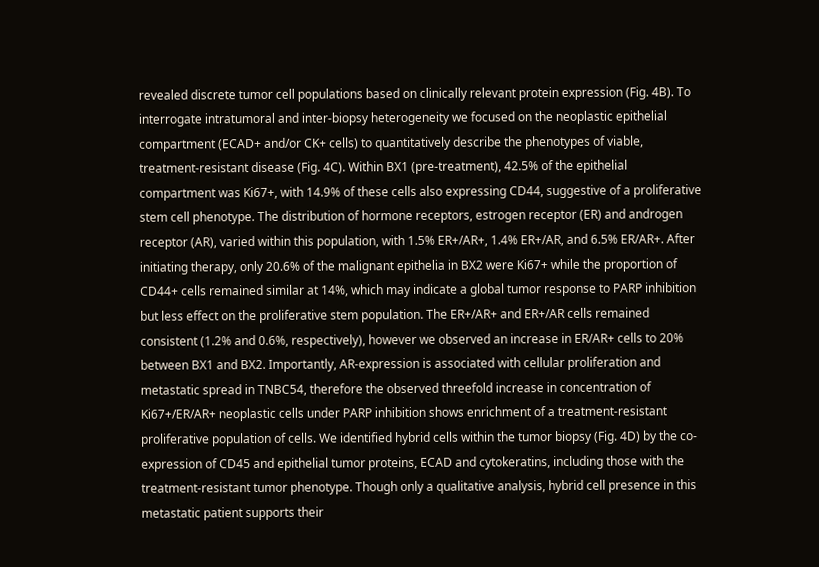revealed discrete tumor cell populations based on clinically relevant protein expression (Fig. 4B). To interrogate intratumoral and inter-biopsy heterogeneity we focused on the neoplastic epithelial compartment (ECAD+ and/or CK+ cells) to quantitatively describe the phenotypes of viable, treatment-resistant disease (Fig. 4C). Within BX1 (pre-treatment), 42.5% of the epithelial compartment was Ki67+, with 14.9% of these cells also expressing CD44, suggestive of a proliferative stem cell phenotype. The distribution of hormone receptors, estrogen receptor (ER) and androgen receptor (AR), varied within this population, with 1.5% ER+/AR+, 1.4% ER+/AR, and 6.5% ER/AR+. After initiating therapy, only 20.6% of the malignant epithelia in BX2 were Ki67+ while the proportion of CD44+ cells remained similar at 14%, which may indicate a global tumor response to PARP inhibition but less effect on the proliferative stem population. The ER+/AR+ and ER+/AR cells remained consistent (1.2% and 0.6%, respectively), however we observed an increase in ER/AR+ cells to 20% between BX1 and BX2. Importantly, AR-expression is associated with cellular proliferation and metastatic spread in TNBC54, therefore the observed threefold increase in concentration of Ki67+/ER/AR+ neoplastic cells under PARP inhibition shows enrichment of a treatment-resistant proliferative population of cells. We identified hybrid cells within the tumor biopsy (Fig. 4D) by the co-expression of CD45 and epithelial tumor proteins, ECAD and cytokeratins, including those with the treatment-resistant tumor phenotype. Though only a qualitative analysis, hybrid cell presence in this metastatic patient supports their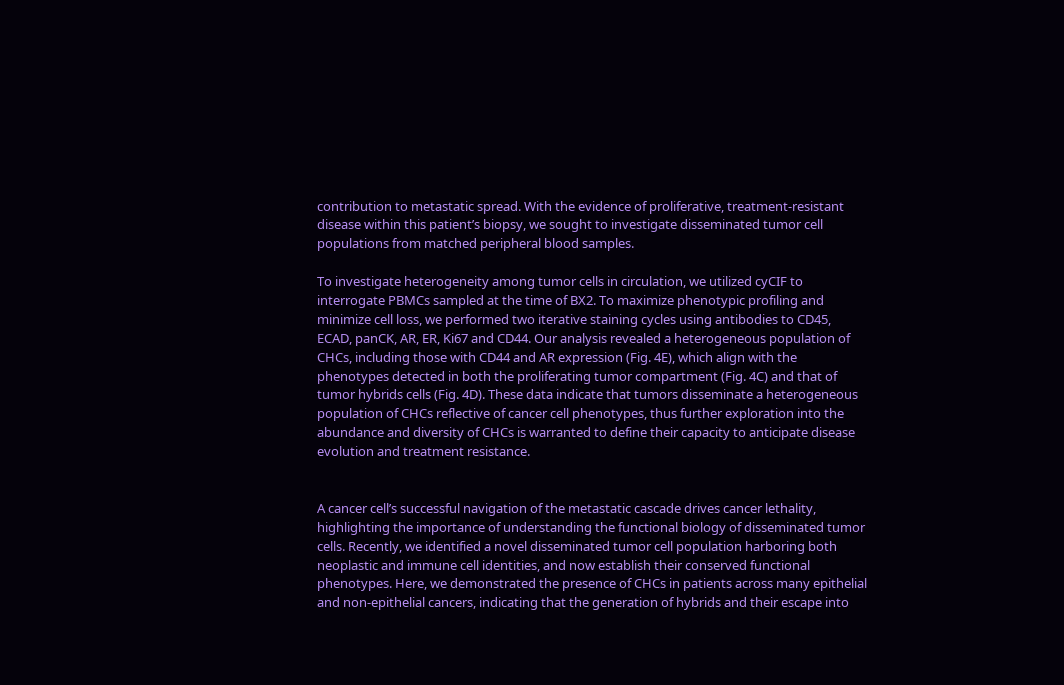contribution to metastatic spread. With the evidence of proliferative, treatment-resistant disease within this patient’s biopsy, we sought to investigate disseminated tumor cell populations from matched peripheral blood samples.

To investigate heterogeneity among tumor cells in circulation, we utilized cyCIF to interrogate PBMCs sampled at the time of BX2. To maximize phenotypic profiling and minimize cell loss, we performed two iterative staining cycles using antibodies to CD45, ECAD, panCK, AR, ER, Ki67 and CD44. Our analysis revealed a heterogeneous population of CHCs, including those with CD44 and AR expression (Fig. 4E), which align with the phenotypes detected in both the proliferating tumor compartment (Fig. 4C) and that of tumor hybrids cells (Fig. 4D). These data indicate that tumors disseminate a heterogeneous population of CHCs reflective of cancer cell phenotypes, thus further exploration into the abundance and diversity of CHCs is warranted to define their capacity to anticipate disease evolution and treatment resistance.


A cancer cell’s successful navigation of the metastatic cascade drives cancer lethality, highlighting the importance of understanding the functional biology of disseminated tumor cells. Recently, we identified a novel disseminated tumor cell population harboring both neoplastic and immune cell identities, and now establish their conserved functional phenotypes. Here, we demonstrated the presence of CHCs in patients across many epithelial and non-epithelial cancers, indicating that the generation of hybrids and their escape into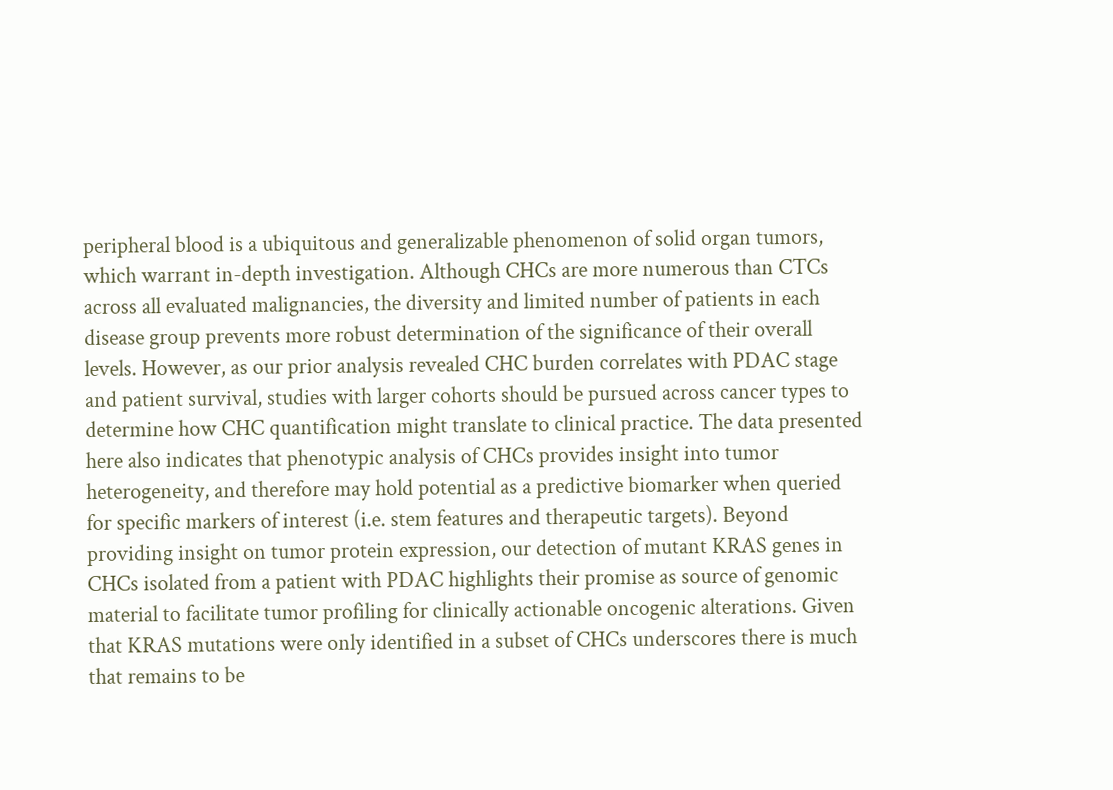peripheral blood is a ubiquitous and generalizable phenomenon of solid organ tumors, which warrant in-depth investigation. Although CHCs are more numerous than CTCs across all evaluated malignancies, the diversity and limited number of patients in each disease group prevents more robust determination of the significance of their overall levels. However, as our prior analysis revealed CHC burden correlates with PDAC stage and patient survival, studies with larger cohorts should be pursued across cancer types to determine how CHC quantification might translate to clinical practice. The data presented here also indicates that phenotypic analysis of CHCs provides insight into tumor heterogeneity, and therefore may hold potential as a predictive biomarker when queried for specific markers of interest (i.e. stem features and therapeutic targets). Beyond providing insight on tumor protein expression, our detection of mutant KRAS genes in CHCs isolated from a patient with PDAC highlights their promise as source of genomic material to facilitate tumor profiling for clinically actionable oncogenic alterations. Given that KRAS mutations were only identified in a subset of CHCs underscores there is much that remains to be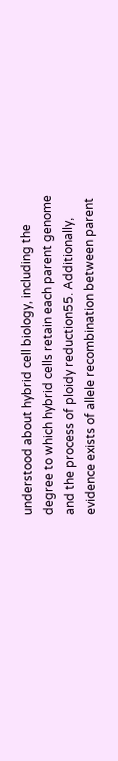understood about hybrid cell biology, including the degree to which hybrid cells retain each parent genome and the process of ploidy reduction55. Additionally, evidence exists of allele recombination between parent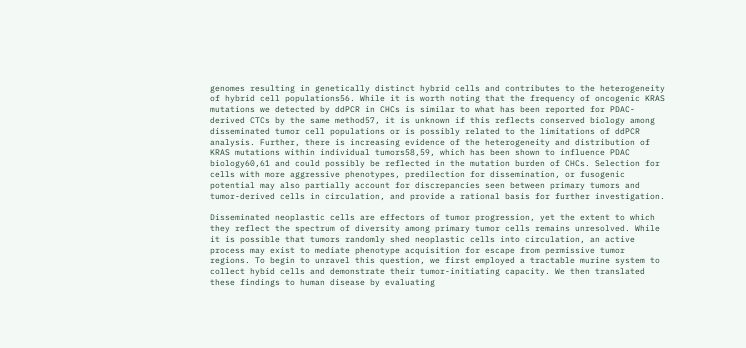genomes resulting in genetically distinct hybrid cells and contributes to the heterogeneity of hybrid cell populations56. While it is worth noting that the frequency of oncogenic KRAS mutations we detected by ddPCR in CHCs is similar to what has been reported for PDAC-derived CTCs by the same method57, it is unknown if this reflects conserved biology among disseminated tumor cell populations or is possibly related to the limitations of ddPCR analysis. Further, there is increasing evidence of the heterogeneity and distribution of KRAS mutations within individual tumors58,59, which has been shown to influence PDAC biology60,61 and could possibly be reflected in the mutation burden of CHCs. Selection for cells with more aggressive phenotypes, predilection for dissemination, or fusogenic potential may also partially account for discrepancies seen between primary tumors and tumor-derived cells in circulation, and provide a rational basis for further investigation.

Disseminated neoplastic cells are effectors of tumor progression, yet the extent to which they reflect the spectrum of diversity among primary tumor cells remains unresolved. While it is possible that tumors randomly shed neoplastic cells into circulation, an active process may exist to mediate phenotype acquisition for escape from permissive tumor regions. To begin to unravel this question, we first employed a tractable murine system to collect hybid cells and demonstrate their tumor-initiating capacity. We then translated these findings to human disease by evaluating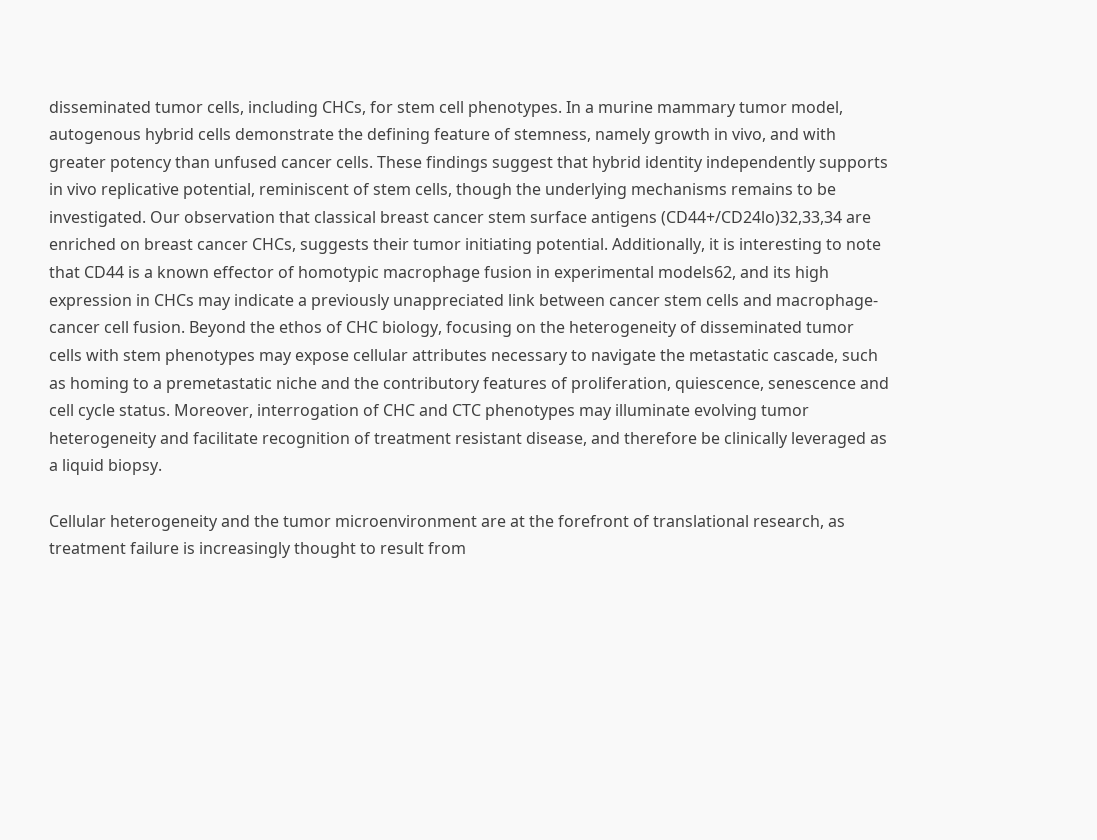disseminated tumor cells, including CHCs, for stem cell phenotypes. In a murine mammary tumor model, autogenous hybrid cells demonstrate the defining feature of stemness, namely growth in vivo, and with greater potency than unfused cancer cells. These findings suggest that hybrid identity independently supports in vivo replicative potential, reminiscent of stem cells, though the underlying mechanisms remains to be investigated. Our observation that classical breast cancer stem surface antigens (CD44+/CD24lo)32,33,34 are enriched on breast cancer CHCs, suggests their tumor initiating potential. Additionally, it is interesting to note that CD44 is a known effector of homotypic macrophage fusion in experimental models62, and its high expression in CHCs may indicate a previously unappreciated link between cancer stem cells and macrophage-cancer cell fusion. Beyond the ethos of CHC biology, focusing on the heterogeneity of disseminated tumor cells with stem phenotypes may expose cellular attributes necessary to navigate the metastatic cascade, such as homing to a premetastatic niche and the contributory features of proliferation, quiescence, senescence and cell cycle status. Moreover, interrogation of CHC and CTC phenotypes may illuminate evolving tumor heterogeneity and facilitate recognition of treatment resistant disease, and therefore be clinically leveraged as a liquid biopsy.

Cellular heterogeneity and the tumor microenvironment are at the forefront of translational research, as treatment failure is increasingly thought to result from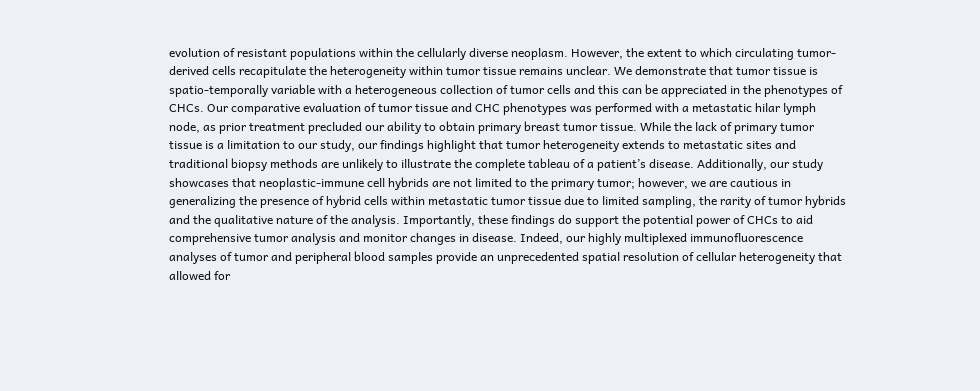evolution of resistant populations within the cellularly diverse neoplasm. However, the extent to which circulating tumor-derived cells recapitulate the heterogeneity within tumor tissue remains unclear. We demonstrate that tumor tissue is spatio-temporally variable with a heterogeneous collection of tumor cells and this can be appreciated in the phenotypes of CHCs. Our comparative evaluation of tumor tissue and CHC phenotypes was performed with a metastatic hilar lymph node, as prior treatment precluded our ability to obtain primary breast tumor tissue. While the lack of primary tumor tissue is a limitation to our study, our findings highlight that tumor heterogeneity extends to metastatic sites and traditional biopsy methods are unlikely to illustrate the complete tableau of a patient’s disease. Additionally, our study showcases that neoplastic-immune cell hybrids are not limited to the primary tumor; however, we are cautious in generalizing the presence of hybrid cells within metastatic tumor tissue due to limited sampling, the rarity of tumor hybrids and the qualitative nature of the analysis. Importantly, these findings do support the potential power of CHCs to aid comprehensive tumor analysis and monitor changes in disease. Indeed, our highly multiplexed immunofluorescence analyses of tumor and peripheral blood samples provide an unprecedented spatial resolution of cellular heterogeneity that allowed for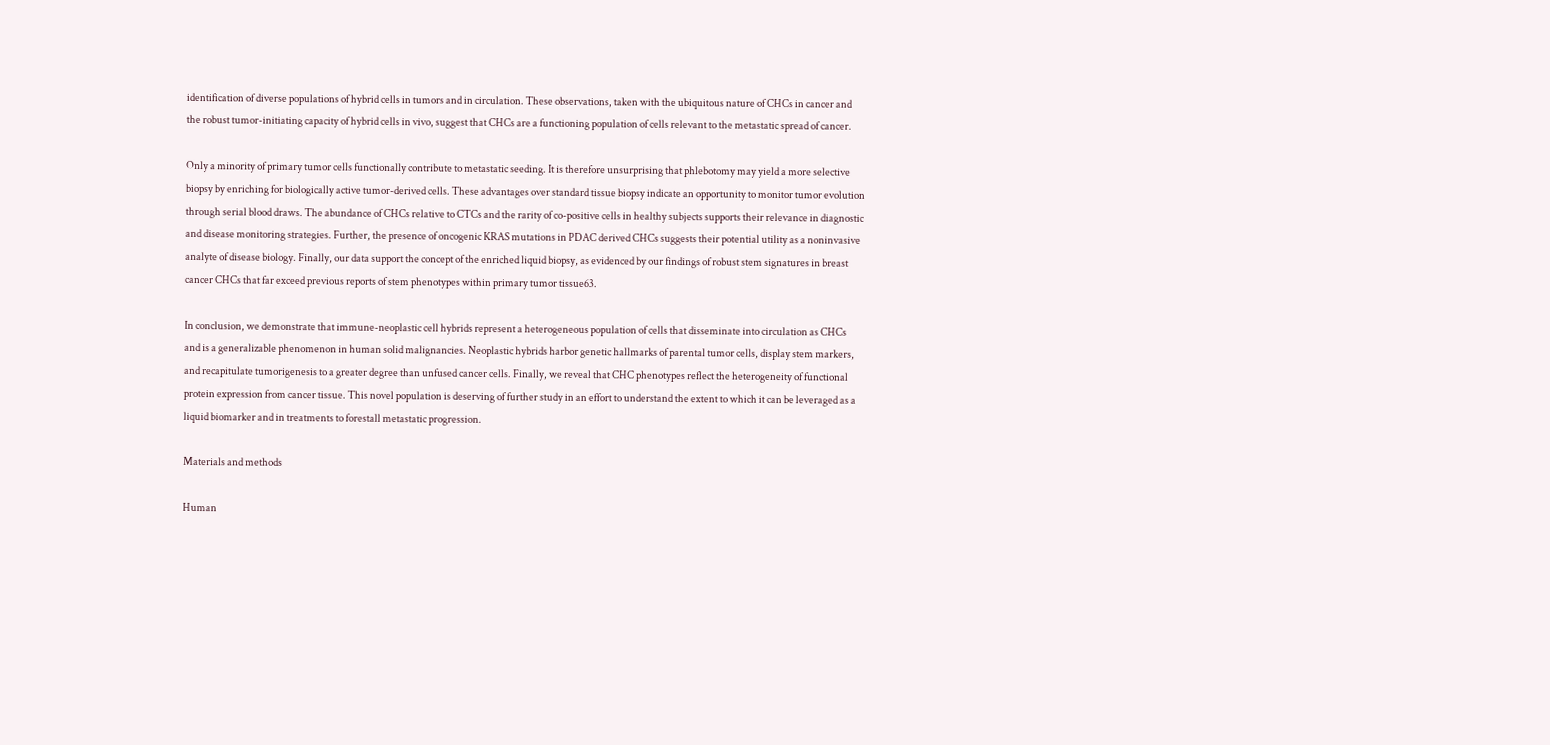identification of diverse populations of hybrid cells in tumors and in circulation. These observations, taken with the ubiquitous nature of CHCs in cancer and the robust tumor-initiating capacity of hybrid cells in vivo, suggest that CHCs are a functioning population of cells relevant to the metastatic spread of cancer.

Only a minority of primary tumor cells functionally contribute to metastatic seeding. It is therefore unsurprising that phlebotomy may yield a more selective biopsy by enriching for biologically active tumor-derived cells. These advantages over standard tissue biopsy indicate an opportunity to monitor tumor evolution through serial blood draws. The abundance of CHCs relative to CTCs and the rarity of co-positive cells in healthy subjects supports their relevance in diagnostic and disease monitoring strategies. Further, the presence of oncogenic KRAS mutations in PDAC derived CHCs suggests their potential utility as a noninvasive analyte of disease biology. Finally, our data support the concept of the enriched liquid biopsy, as evidenced by our findings of robust stem signatures in breast cancer CHCs that far exceed previous reports of stem phenotypes within primary tumor tissue63.

In conclusion, we demonstrate that immune-neoplastic cell hybrids represent a heterogeneous population of cells that disseminate into circulation as CHCs and is a generalizable phenomenon in human solid malignancies. Neoplastic hybrids harbor genetic hallmarks of parental tumor cells, display stem markers, and recapitulate tumorigenesis to a greater degree than unfused cancer cells. Finally, we reveal that CHC phenotypes reflect the heterogeneity of functional protein expression from cancer tissue. This novel population is deserving of further study in an effort to understand the extent to which it can be leveraged as a liquid biomarker and in treatments to forestall metastatic progression.

Materials and methods

Human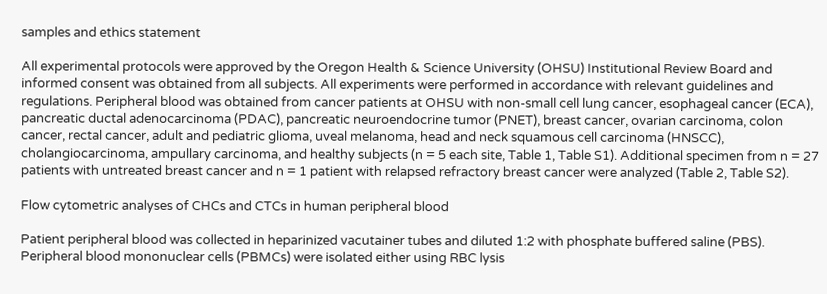samples and ethics statement

All experimental protocols were approved by the Oregon Health & Science University (OHSU) Institutional Review Board and informed consent was obtained from all subjects. All experiments were performed in accordance with relevant guidelines and regulations. Peripheral blood was obtained from cancer patients at OHSU with non-small cell lung cancer, esophageal cancer (ECA), pancreatic ductal adenocarcinoma (PDAC), pancreatic neuroendocrine tumor (PNET), breast cancer, ovarian carcinoma, colon cancer, rectal cancer, adult and pediatric glioma, uveal melanoma, head and neck squamous cell carcinoma (HNSCC), cholangiocarcinoma, ampullary carcinoma, and healthy subjects (n = 5 each site, Table 1, Table S1). Additional specimen from n = 27 patients with untreated breast cancer and n = 1 patient with relapsed refractory breast cancer were analyzed (Table 2, Table S2).

Flow cytometric analyses of CHCs and CTCs in human peripheral blood

Patient peripheral blood was collected in heparinized vacutainer tubes and diluted 1:2 with phosphate buffered saline (PBS). Peripheral blood mononuclear cells (PBMCs) were isolated either using RBC lysis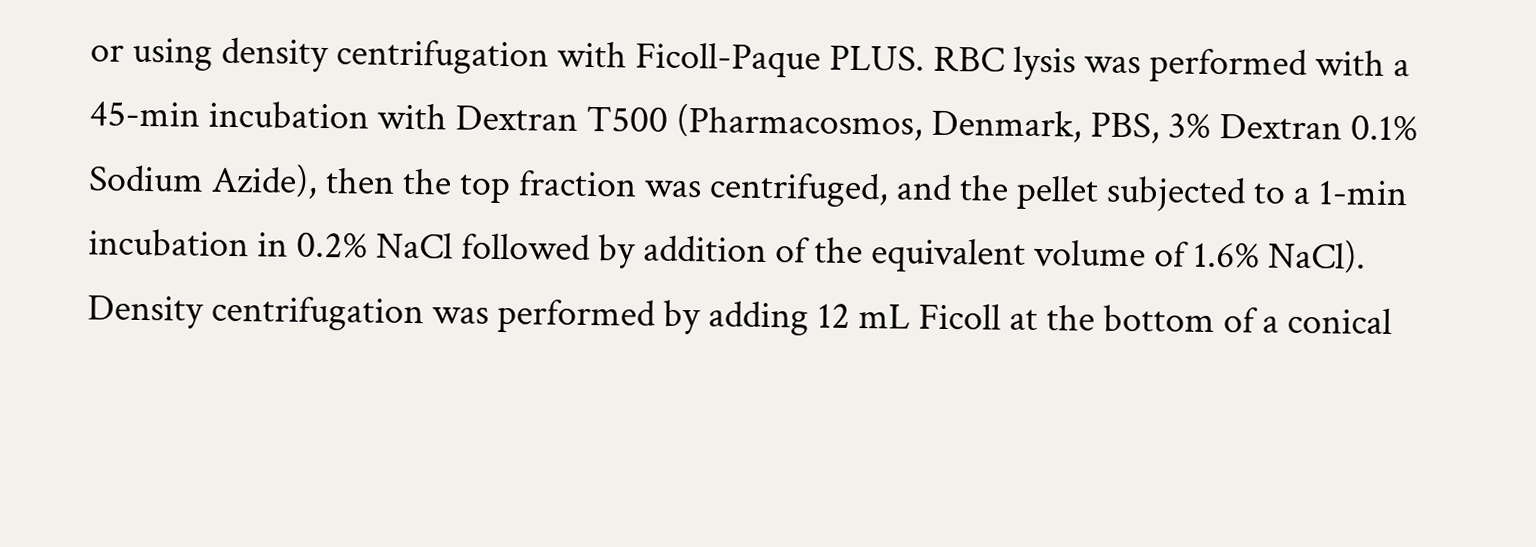or using density centrifugation with Ficoll-Paque PLUS. RBC lysis was performed with a 45-min incubation with Dextran T500 (Pharmacosmos, Denmark, PBS, 3% Dextran 0.1% Sodium Azide), then the top fraction was centrifuged, and the pellet subjected to a 1-min incubation in 0.2% NaCl followed by addition of the equivalent volume of 1.6% NaCl). Density centrifugation was performed by adding 12 mL Ficoll at the bottom of a conical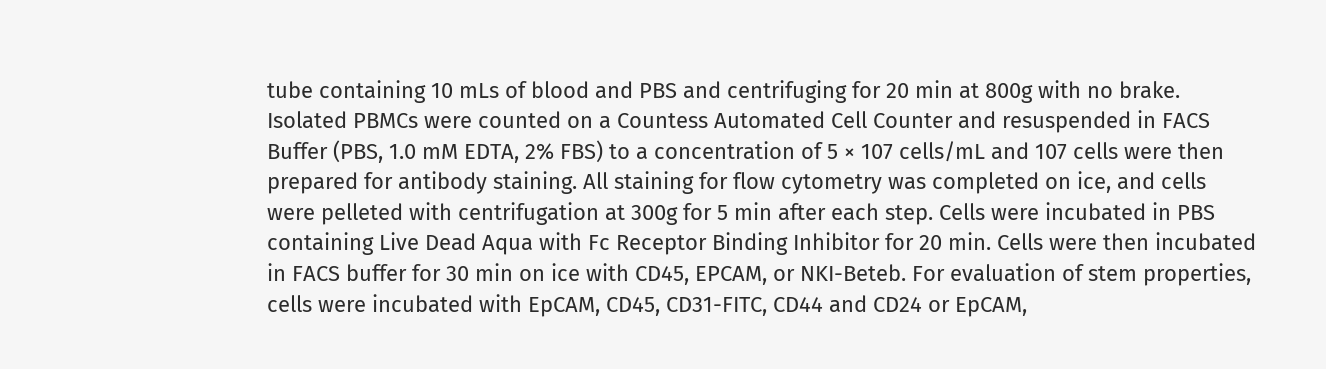tube containing 10 mLs of blood and PBS and centrifuging for 20 min at 800g with no brake. Isolated PBMCs were counted on a Countess Automated Cell Counter and resuspended in FACS Buffer (PBS, 1.0 mM EDTA, 2% FBS) to a concentration of 5 × 107 cells/mL and 107 cells were then prepared for antibody staining. All staining for flow cytometry was completed on ice, and cells were pelleted with centrifugation at 300g for 5 min after each step. Cells were incubated in PBS containing Live Dead Aqua with Fc Receptor Binding Inhibitor for 20 min. Cells were then incubated in FACS buffer for 30 min on ice with CD45, EPCAM, or NKI-Beteb. For evaluation of stem properties, cells were incubated with EpCAM, CD45, CD31-FITC, CD44 and CD24 or EpCAM,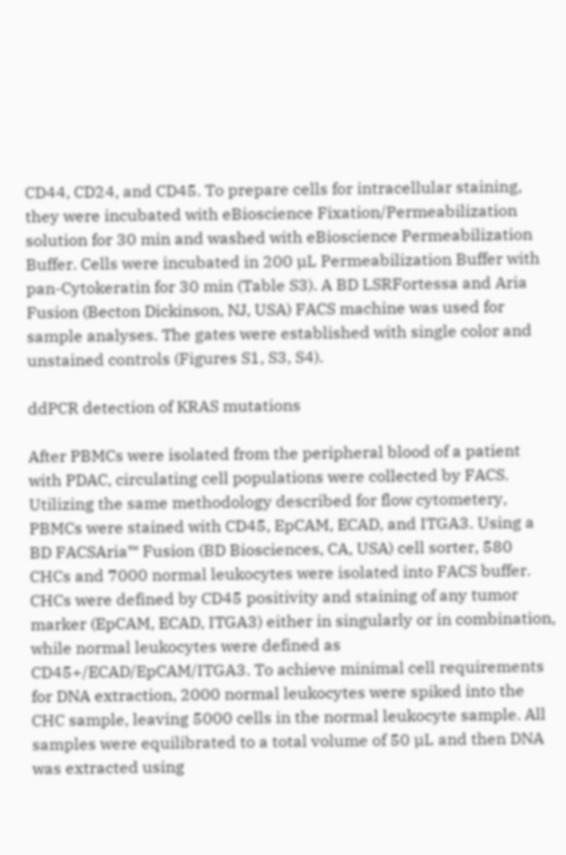CD44, CD24, and CD45. To prepare cells for intracellular staining, they were incubated with eBioscience Fixation/Permeabilization solution for 30 min and washed with eBioscience Permeabilization Buffer. Cells were incubated in 200 µL Permeabilization Buffer with pan-Cytokeratin for 30 min (Table S3). A BD LSRFortessa and Aria Fusion (Becton Dickinson, NJ, USA) FACS machine was used for sample analyses. The gates were established with single color and unstained controls (Figures S1, S3, S4).

ddPCR detection of KRAS mutations

After PBMCs were isolated from the peripheral blood of a patient with PDAC, circulating cell populations were collected by FACS. Utilizing the same methodology described for flow cytometery, PBMCs were stained with CD45, EpCAM, ECAD, and ITGA3. Using a BD FACSAria™ Fusion (BD Biosciences, CA, USA) cell sorter, 580 CHCs and 7000 normal leukocytes were isolated into FACS buffer. CHCs were defined by CD45 positivity and staining of any tumor marker (EpCAM, ECAD, ITGA3) either in singularly or in combination, while normal leukocytes were defined as CD45+/ECAD/EpCAM/ITGA3. To achieve minimal cell requirements for DNA extraction, 2000 normal leukocytes were spiked into the CHC sample, leaving 5000 cells in the normal leukocyte sample. All samples were equilibrated to a total volume of 50 µL and then DNA was extracted using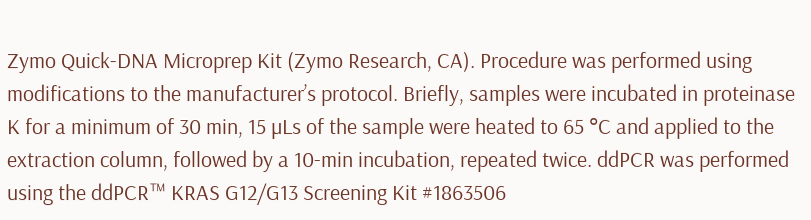Zymo Quick-DNA Microprep Kit (Zymo Research, CA). Procedure was performed using modifications to the manufacturer’s protocol. Briefly, samples were incubated in proteinase K for a minimum of 30 min, 15 µLs of the sample were heated to 65 °C and applied to the extraction column, followed by a 10-min incubation, repeated twice. ddPCR was performed using the ddPCR™ KRAS G12/G13 Screening Kit #1863506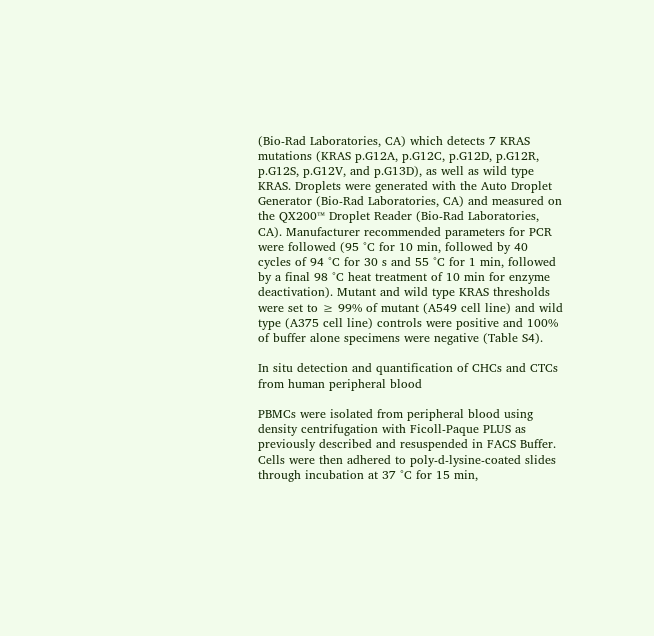(Bio-Rad Laboratories, CA) which detects 7 KRAS mutations (KRAS p.G12A, p.G12C, p.G12D, p.G12R, p.G12S, p.G12V, and p.G13D), as well as wild type KRAS. Droplets were generated with the Auto Droplet Generator (Bio-Rad Laboratories, CA) and measured on the QX200™ Droplet Reader (Bio-Rad Laboratories, CA). Manufacturer recommended parameters for PCR were followed (95 °C for 10 min, followed by 40 cycles of 94 °C for 30 s and 55 °C for 1 min, followed by a final 98 °C heat treatment of 10 min for enzyme deactivation). Mutant and wild type KRAS thresholds were set to ≥ 99% of mutant (A549 cell line) and wild type (A375 cell line) controls were positive and 100% of buffer alone specimens were negative (Table S4).

In situ detection and quantification of CHCs and CTCs from human peripheral blood

PBMCs were isolated from peripheral blood using density centrifugation with Ficoll-Paque PLUS as previously described and resuspended in FACS Buffer. Cells were then adhered to poly-d-lysine-coated slides through incubation at 37 °C for 15 min,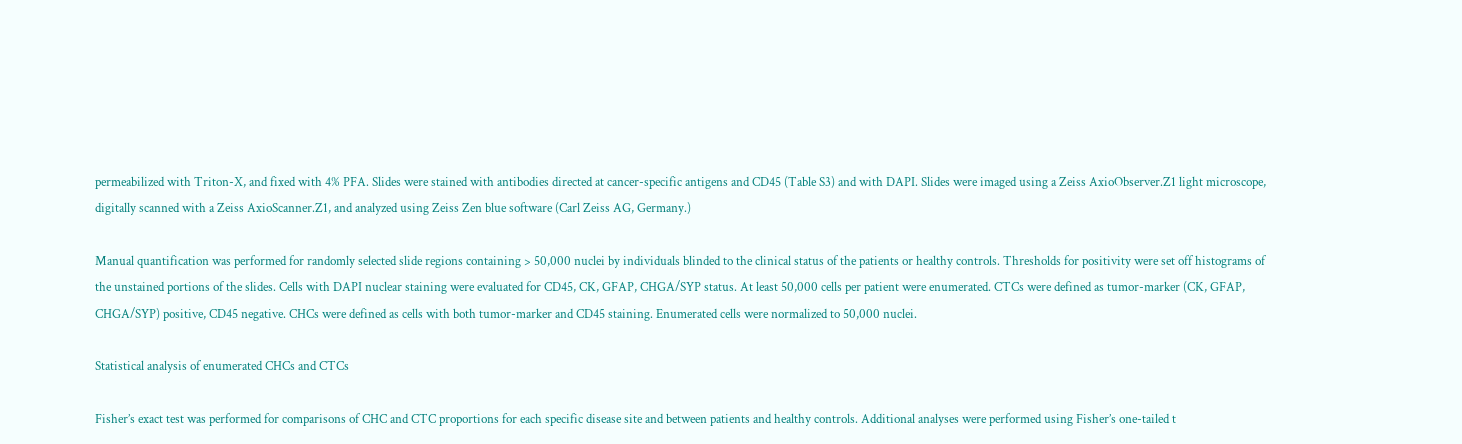permeabilized with Triton-X, and fixed with 4% PFA. Slides were stained with antibodies directed at cancer-specific antigens and CD45 (Table S3) and with DAPI. Slides were imaged using a Zeiss AxioObserver.Z1 light microscope, digitally scanned with a Zeiss AxioScanner.Z1, and analyzed using Zeiss Zen blue software (Carl Zeiss AG, Germany.)

Manual quantification was performed for randomly selected slide regions containing > 50,000 nuclei by individuals blinded to the clinical status of the patients or healthy controls. Thresholds for positivity were set off histograms of the unstained portions of the slides. Cells with DAPI nuclear staining were evaluated for CD45, CK, GFAP, CHGA/SYP status. At least 50,000 cells per patient were enumerated. CTCs were defined as tumor-marker (CK, GFAP, CHGA/SYP) positive, CD45 negative. CHCs were defined as cells with both tumor-marker and CD45 staining. Enumerated cells were normalized to 50,000 nuclei.

Statistical analysis of enumerated CHCs and CTCs

Fisher’s exact test was performed for comparisons of CHC and CTC proportions for each specific disease site and between patients and healthy controls. Additional analyses were performed using Fisher’s one-tailed t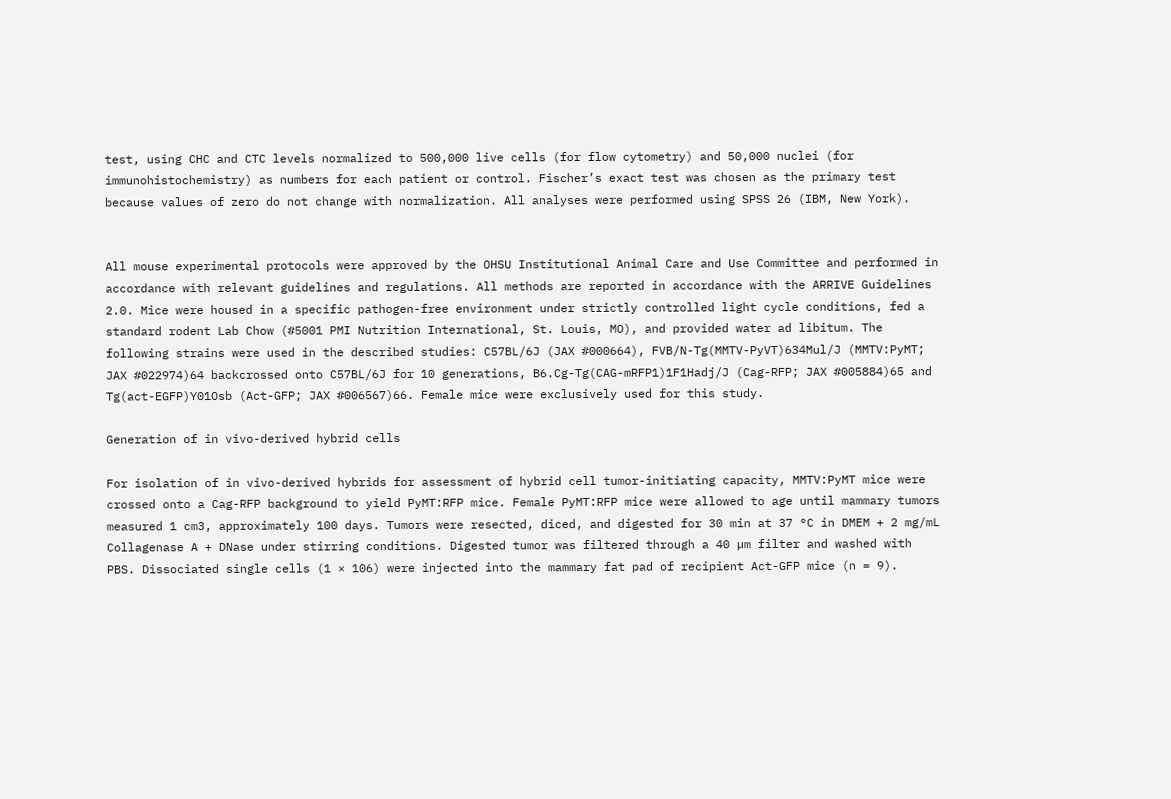test, using CHC and CTC levels normalized to 500,000 live cells (for flow cytometry) and 50,000 nuclei (for immunohistochemistry) as numbers for each patient or control. Fischer’s exact test was chosen as the primary test because values of zero do not change with normalization. All analyses were performed using SPSS 26 (IBM, New York).


All mouse experimental protocols were approved by the OHSU Institutional Animal Care and Use Committee and performed in accordance with relevant guidelines and regulations. All methods are reported in accordance with the ARRIVE Guidelines 2.0. Mice were housed in a specific pathogen-free environment under strictly controlled light cycle conditions, fed a standard rodent Lab Chow (#5001 PMI Nutrition International, St. Louis, MO), and provided water ad libitum. The following strains were used in the described studies: C57BL/6J (JAX #000664), FVB/N-Tg(MMTV-PyVT)634Mul/J (MMTV:PyMT; JAX #022974)64 backcrossed onto C57BL/6J for 10 generations, B6.Cg-Tg(CAG-mRFP1)1F1Hadj/J (Cag-RFP; JAX #005884)65 and Tg(act-EGFP)Y01Osb (Act-GFP; JAX #006567)66. Female mice were exclusively used for this study.

Generation of in vivo-derived hybrid cells

For isolation of in vivo-derived hybrids for assessment of hybrid cell tumor-initiating capacity, MMTV:PyMT mice were crossed onto a Cag-RFP background to yield PyMT:RFP mice. Female PyMT:RFP mice were allowed to age until mammary tumors measured 1 cm3, approximately 100 days. Tumors were resected, diced, and digested for 30 min at 37 °C in DMEM + 2 mg/mL Collagenase A + DNase under stirring conditions. Digested tumor was filtered through a 40 µm filter and washed with PBS. Dissociated single cells (1 × 106) were injected into the mammary fat pad of recipient Act-GFP mice (n = 9).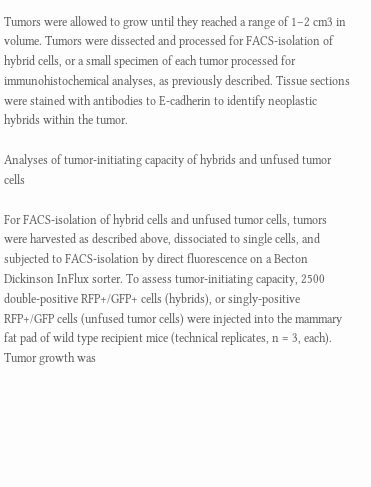Tumors were allowed to grow until they reached a range of 1–2 cm3 in volume. Tumors were dissected and processed for FACS-isolation of hybrid cells, or a small specimen of each tumor processed for immunohistochemical analyses, as previously described. Tissue sections were stained with antibodies to E-cadherin to identify neoplastic hybrids within the tumor.

Analyses of tumor-initiating capacity of hybrids and unfused tumor cells

For FACS-isolation of hybrid cells and unfused tumor cells, tumors were harvested as described above, dissociated to single cells, and subjected to FACS-isolation by direct fluorescence on a Becton Dickinson InFlux sorter. To assess tumor-initiating capacity, 2500 double-positive RFP+/GFP+ cells (hybrids), or singly-positive RFP+/GFP cells (unfused tumor cells) were injected into the mammary fat pad of wild type recipient mice (technical replicates, n = 3, each). Tumor growth was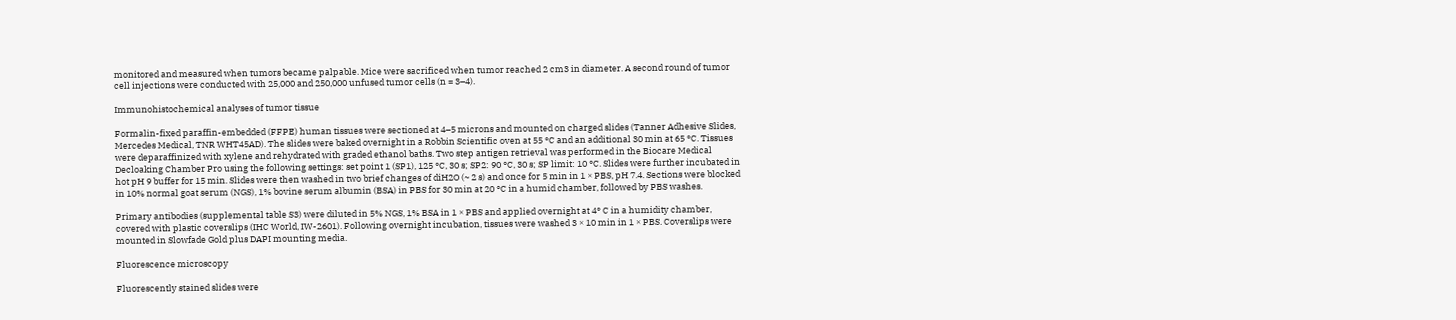monitored and measured when tumors became palpable. Mice were sacrificed when tumor reached 2 cm3 in diameter. A second round of tumor cell injections were conducted with 25,000 and 250,000 unfused tumor cells (n = 3–4).

Immunohistochemical analyses of tumor tissue

Formalin-fixed paraffin-embedded (FFPE) human tissues were sectioned at 4–5 microns and mounted on charged slides (Tanner Adhesive Slides, Mercedes Medical, TNR WHT45AD). The slides were baked overnight in a Robbin Scientific oven at 55 °C and an additional 30 min at 65 °C. Tissues were deparaffinized with xylene and rehydrated with graded ethanol baths. Two step antigen retrieval was performed in the Biocare Medical Decloaking Chamber Pro using the following settings: set point 1 (SP1), 125 °C, 30 s; SP2: 90 °C, 30 s; SP limit: 10 °C. Slides were further incubated in hot pH 9 buffer for 15 min. Slides were then washed in two brief changes of diH2O (~ 2 s) and once for 5 min in 1 × PBS, pH 7.4. Sections were blocked in 10% normal goat serum (NGS), 1% bovine serum albumin (BSA) in PBS for 30 min at 20 °C in a humid chamber, followed by PBS washes.

Primary antibodies (supplemental table S3) were diluted in 5% NGS, 1% BSA in 1 × PBS and applied overnight at 4° C in a humidity chamber, covered with plastic coverslips (IHC World, IW-2601). Following overnight incubation, tissues were washed 3 × 10 min in 1 × PBS. Coverslips were mounted in Slowfade Gold plus DAPI mounting media.

Fluorescence microscopy

Fluorescently stained slides were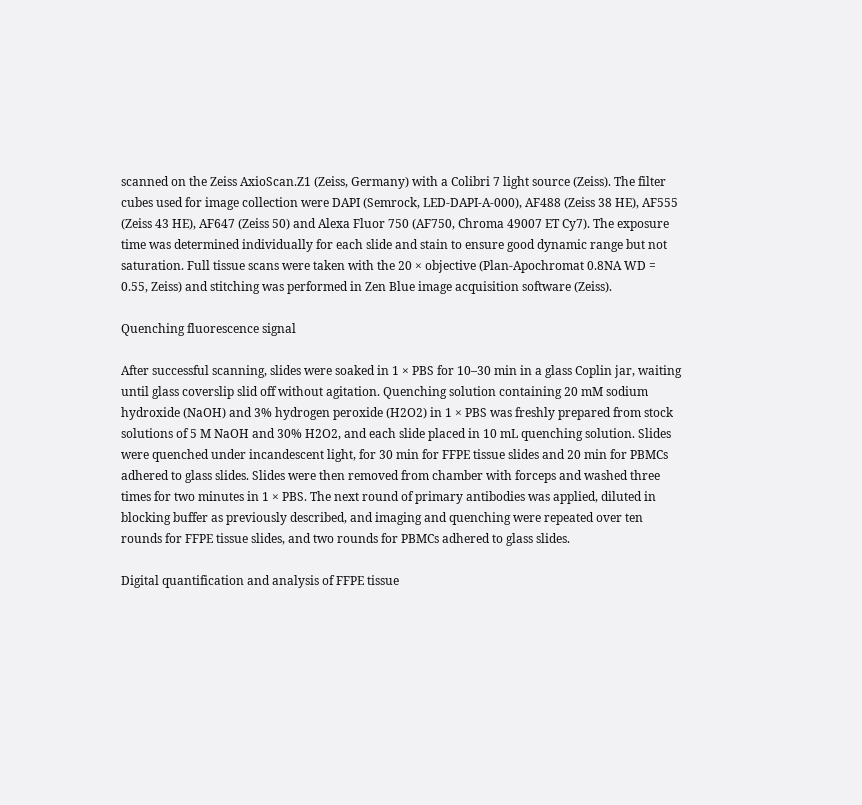scanned on the Zeiss AxioScan.Z1 (Zeiss, Germany) with a Colibri 7 light source (Zeiss). The filter cubes used for image collection were DAPI (Semrock, LED-DAPI-A-000), AF488 (Zeiss 38 HE), AF555 (Zeiss 43 HE), AF647 (Zeiss 50) and Alexa Fluor 750 (AF750, Chroma 49007 ET Cy7). The exposure time was determined individually for each slide and stain to ensure good dynamic range but not saturation. Full tissue scans were taken with the 20 × objective (Plan-Apochromat 0.8NA WD = 0.55, Zeiss) and stitching was performed in Zen Blue image acquisition software (Zeiss).

Quenching fluorescence signal

After successful scanning, slides were soaked in 1 × PBS for 10–30 min in a glass Coplin jar, waiting until glass coverslip slid off without agitation. Quenching solution containing 20 mM sodium hydroxide (NaOH) and 3% hydrogen peroxide (H2O2) in 1 × PBS was freshly prepared from stock solutions of 5 M NaOH and 30% H2O2, and each slide placed in 10 mL quenching solution. Slides were quenched under incandescent light, for 30 min for FFPE tissue slides and 20 min for PBMCs adhered to glass slides. Slides were then removed from chamber with forceps and washed three times for two minutes in 1 × PBS. The next round of primary antibodies was applied, diluted in blocking buffer as previously described, and imaging and quenching were repeated over ten rounds for FFPE tissue slides, and two rounds for PBMCs adhered to glass slides.

Digital quantification and analysis of FFPE tissue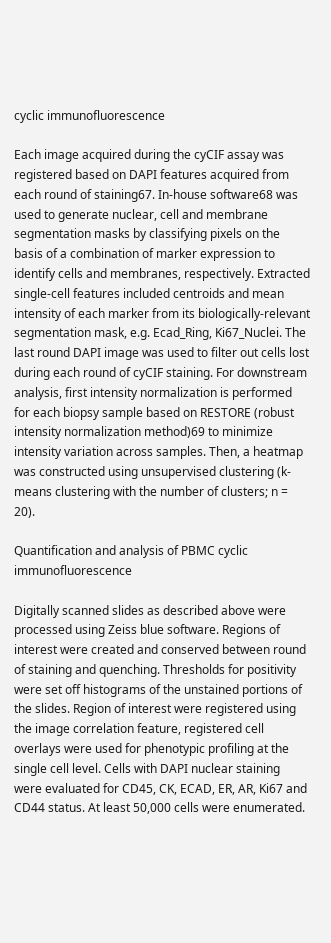cyclic immunofluorescence

Each image acquired during the cyCIF assay was registered based on DAPI features acquired from each round of staining67. In-house software68 was used to generate nuclear, cell and membrane segmentation masks by classifying pixels on the basis of a combination of marker expression to identify cells and membranes, respectively. Extracted single-cell features included centroids and mean intensity of each marker from its biologically-relevant segmentation mask, e.g. Ecad_Ring, Ki67_Nuclei. The last round DAPI image was used to filter out cells lost during each round of cyCIF staining. For downstream analysis, first intensity normalization is performed for each biopsy sample based on RESTORE (robust intensity normalization method)69 to minimize intensity variation across samples. Then, a heatmap was constructed using unsupervised clustering (k-means clustering with the number of clusters; n = 20).

Quantification and analysis of PBMC cyclic immunofluorescence

Digitally scanned slides as described above were processed using Zeiss blue software. Regions of interest were created and conserved between round of staining and quenching. Thresholds for positivity were set off histograms of the unstained portions of the slides. Region of interest were registered using the image correlation feature, registered cell overlays were used for phenotypic profiling at the single cell level. Cells with DAPI nuclear staining were evaluated for CD45, CK, ECAD, ER, AR, Ki67 and CD44 status. At least 50,000 cells were enumerated.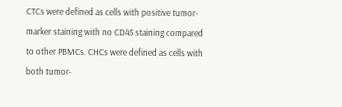CTCs were defined as cells with positive tumor-marker staining with no CD45 staining compared to other PBMCs. CHCs were defined as cells with both tumor-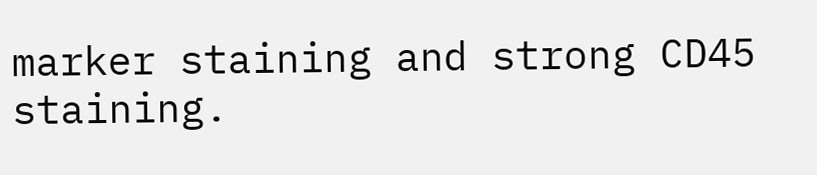marker staining and strong CD45 staining.